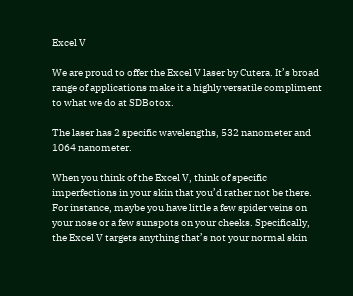Excel V

We are proud to offer the Excel V laser by Cutera. It’s broad range of applications make it a highly versatile compliment to what we do at SDBotox.

The laser has 2 specific wavelengths, 532 nanometer and 1064 nanometer.

When you think of the Excel V, think of specific imperfections in your skin that you’d rather not be there. For instance, maybe you have little a few spider veins on your nose or a few sunspots on your cheeks. Specifically, the Excel V targets anything that’s not your normal skin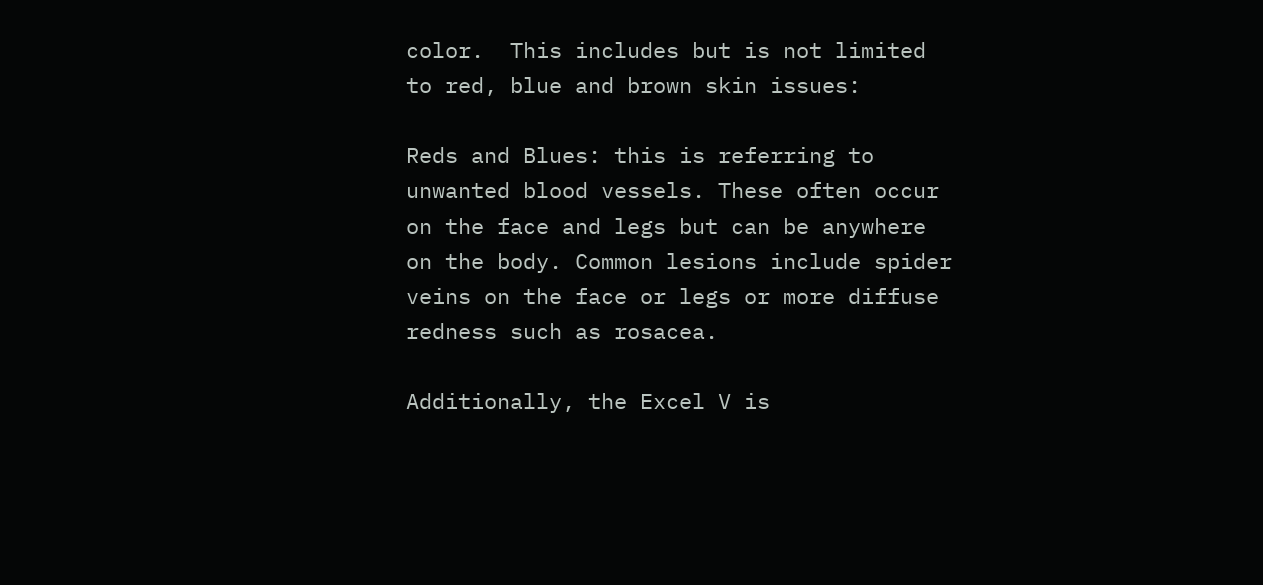color.  This includes but is not limited to red, blue and brown skin issues:

Reds and Blues: this is referring to unwanted blood vessels. These often occur on the face and legs but can be anywhere on the body. Common lesions include spider veins on the face or legs or more diffuse redness such as rosacea.

Additionally, the Excel V is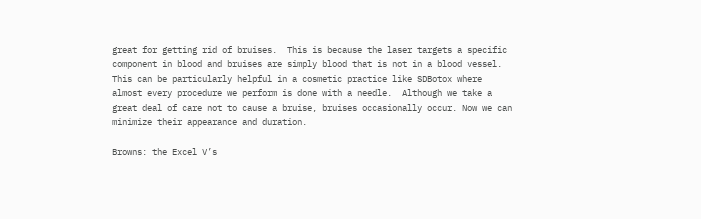great for getting rid of bruises.  This is because the laser targets a specific component in blood and bruises are simply blood that is not in a blood vessel. This can be particularly helpful in a cosmetic practice like SDBotox where almost every procedure we perform is done with a needle.  Although we take a great deal of care not to cause a bruise, bruises occasionally occur. Now we can minimize their appearance and duration.

Browns: the Excel V’s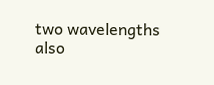two wavelengths also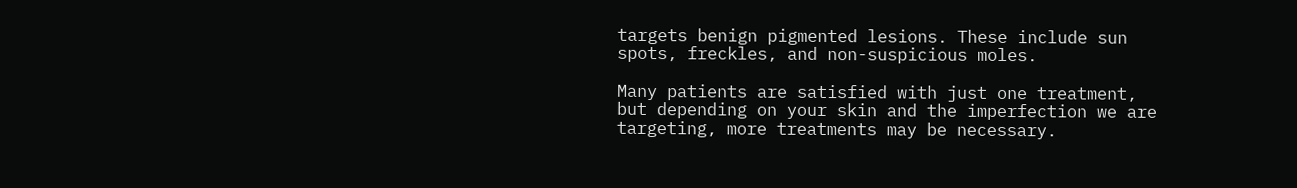targets benign pigmented lesions. These include sun spots, freckles, and non-suspicious moles.

Many patients are satisfied with just one treatment, but depending on your skin and the imperfection we are targeting, more treatments may be necessary.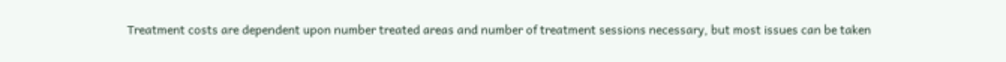Treatment costs are dependent upon number treated areas and number of treatment sessions necessary, but most issues can be taken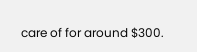care of for around $300.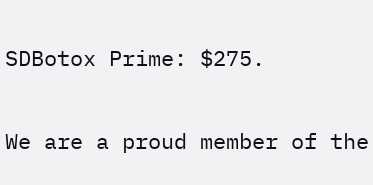SDBotox Prime: $275.

We are a proud member of the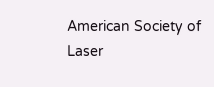American Society of Laser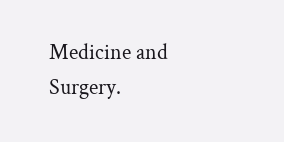Medicine and Surgery.